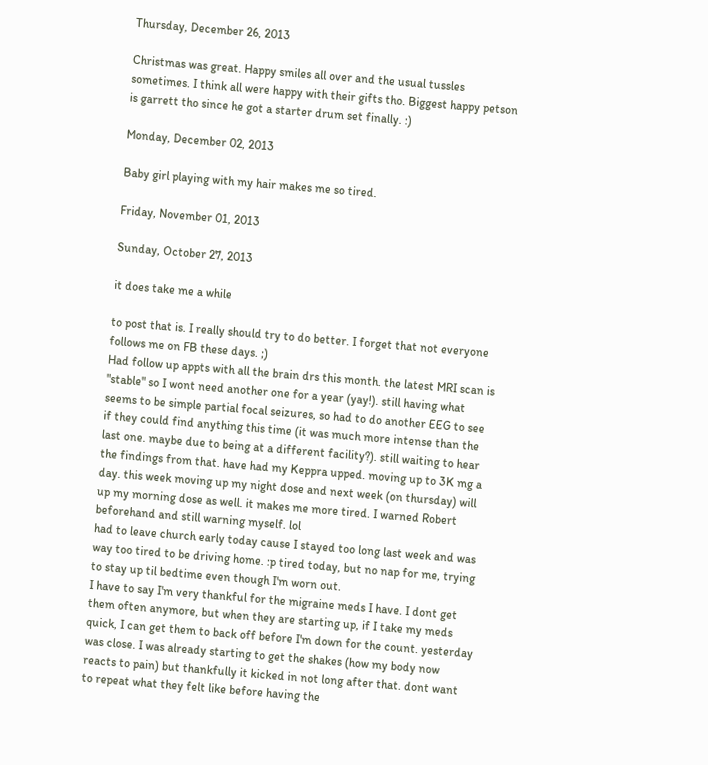Thursday, December 26, 2013

Christmas was great. Happy smiles all over and the usual tussles sometimes. I think all were happy with their gifts tho. Biggest happy petson is garrett tho since he got a starter drum set finally. :)

Monday, December 02, 2013

Baby girl playing with my hair makes me so tired.

Friday, November 01, 2013

Sunday, October 27, 2013

it does take me a while

to post that is. I really should try to do better. I forget that not everyone follows me on FB these days. ;)
Had follow up appts with all the brain drs this month. the latest MRI scan is "stable" so I wont need another one for a year (yay!). still having what seems to be simple partial focal seizures, so had to do another EEG to see if they could find anything this time (it was much more intense than the last one. maybe due to being at a different facility?). still waiting to hear the findings from that. have had my Keppra upped. moving up to 3K mg a day. this week moving up my night dose and next week (on thursday) will up my morning dose as well. it makes me more tired. I warned Robert beforehand and still warning myself. lol
had to leave church early today cause I stayed too long last week and was way too tired to be driving home. :p tired today, but no nap for me, trying to stay up til bedtime even though I'm worn out.
I have to say I'm very thankful for the migraine meds I have. I dont get them often anymore, but when they are starting up, if I take my meds quick, I can get them to back off before I'm down for the count. yesterday was close. I was already starting to get the shakes (how my body now reacts to pain) but thankfully it kicked in not long after that. dont want to repeat what they felt like before having the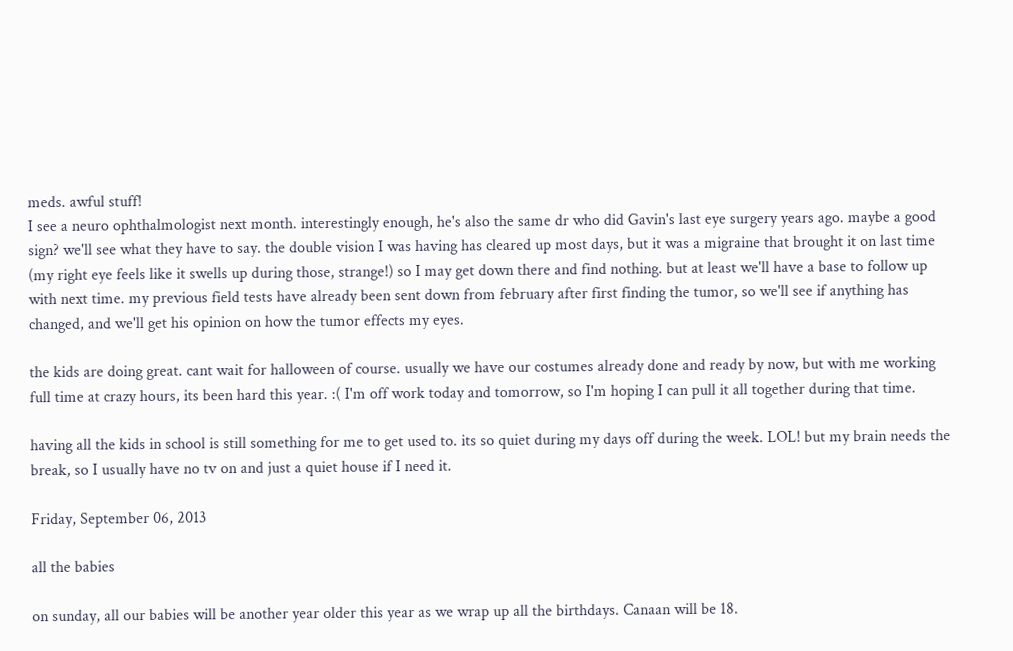meds. awful stuff!
I see a neuro ophthalmologist next month. interestingly enough, he's also the same dr who did Gavin's last eye surgery years ago. maybe a good sign? we'll see what they have to say. the double vision I was having has cleared up most days, but it was a migraine that brought it on last time (my right eye feels like it swells up during those, strange!) so I may get down there and find nothing. but at least we'll have a base to follow up with next time. my previous field tests have already been sent down from february after first finding the tumor, so we'll see if anything has changed, and we'll get his opinion on how the tumor effects my eyes.

the kids are doing great. cant wait for halloween of course. usually we have our costumes already done and ready by now, but with me working full time at crazy hours, its been hard this year. :( I'm off work today and tomorrow, so I'm hoping I can pull it all together during that time.

having all the kids in school is still something for me to get used to. its so quiet during my days off during the week. LOL! but my brain needs the break, so I usually have no tv on and just a quiet house if I need it.

Friday, September 06, 2013

all the babies

on sunday, all our babies will be another year older this year as we wrap up all the birthdays. Canaan will be 18.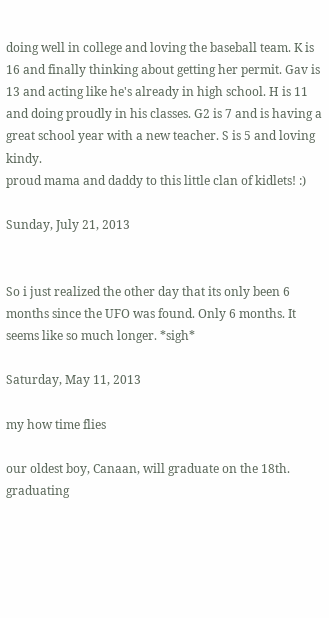doing well in college and loving the baseball team. K is 16 and finally thinking about getting her permit. Gav is 13 and acting like he's already in high school. H is 11 and doing proudly in his classes. G2 is 7 and is having a great school year with a new teacher. S is 5 and loving kindy.
proud mama and daddy to this little clan of kidlets! :)

Sunday, July 21, 2013


So i just realized the other day that its only been 6 months since the UFO was found. Only 6 months. It seems like so much longer. *sigh*

Saturday, May 11, 2013

my how time flies

our oldest boy, Canaan, will graduate on the 18th.
graduating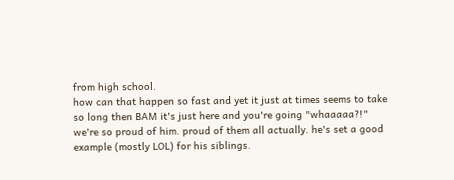from high school.
how can that happen so fast and yet it just at times seems to take so long then BAM it's just here and you're going "whaaaaa?!"
we're so proud of him. proud of them all actually. he's set a good example (mostly LOL) for his siblings.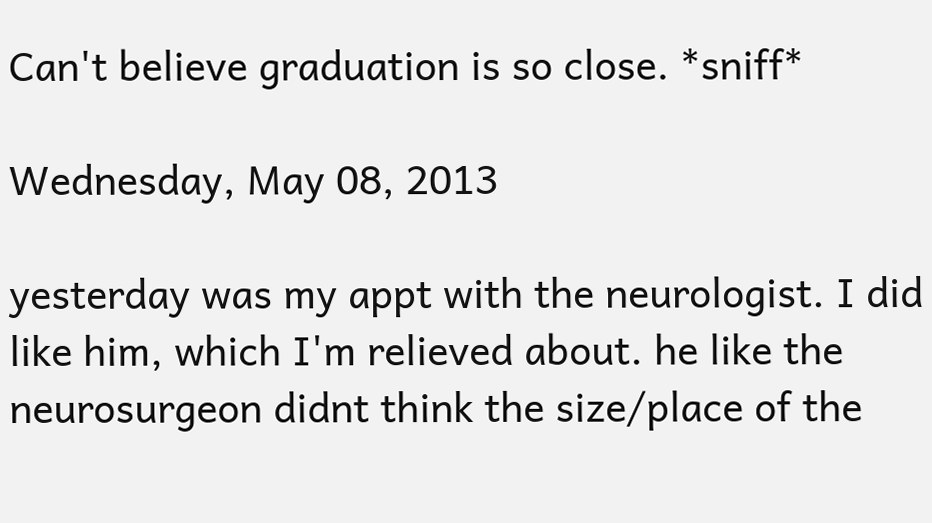Can't believe graduation is so close. *sniff*

Wednesday, May 08, 2013

yesterday was my appt with the neurologist. I did like him, which I'm relieved about. he like the neurosurgeon didnt think the size/place of the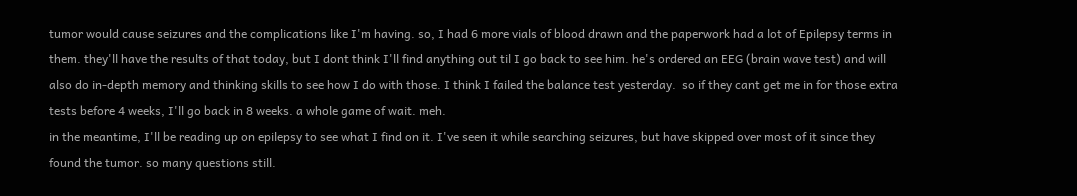tumor would cause seizures and the complications like I'm having. so, I had 6 more vials of blood drawn and the paperwork had a lot of Epilepsy terms in them. they'll have the results of that today, but I dont think I'll find anything out til I go back to see him. he's ordered an EEG (brain wave test) and will also do in-depth memory and thinking skills to see how I do with those. I think I failed the balance test yesterday.  so if they cant get me in for those extra tests before 4 weeks, I'll go back in 8 weeks. a whole game of wait. meh.
in the meantime, I'll be reading up on epilepsy to see what I find on it. I've seen it while searching seizures, but have skipped over most of it since they found the tumor. so many questions still.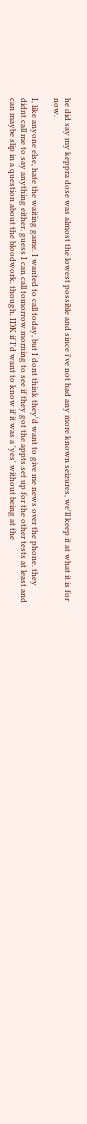he did say my keppra dose was almost the lowest possible and since i've not had any more known seizures, we'll keep it at what it is for now.

I, like anyone else, hate the waiting game. I wanted to call today, but I dont think they'd want to give me news over the phone. they didnt call me to say anything either. guess I can call tomorrow morning to see if they got the appts set up for the other tests at least and can maybe slip in a question about the bloodwork. though, IDK if I'd want to know if it was a 'yes' without being at the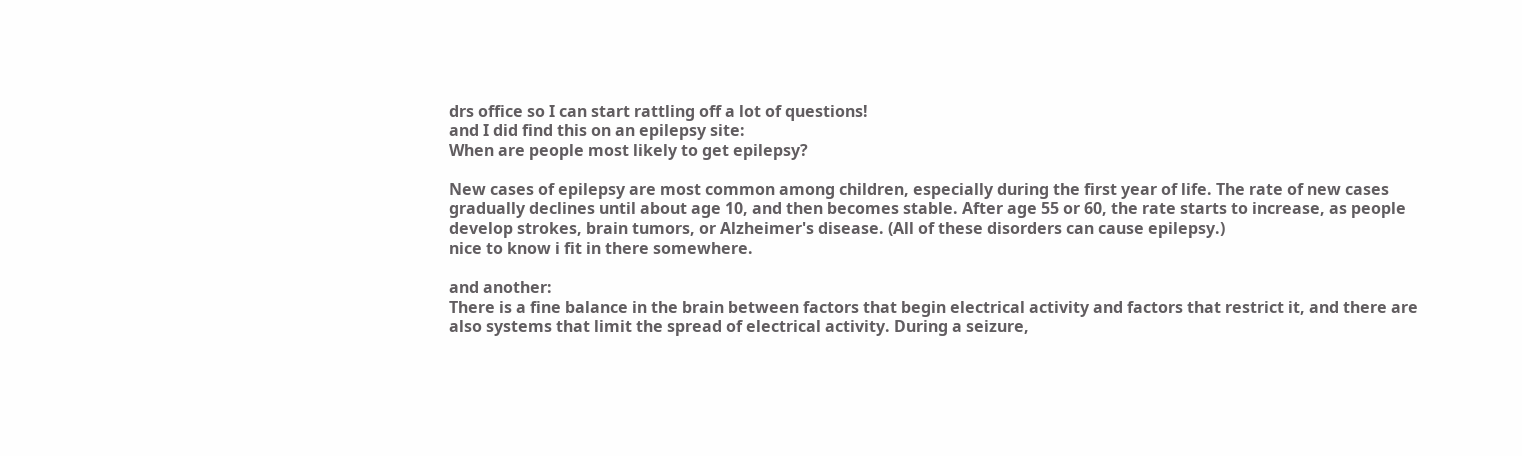drs office so I can start rattling off a lot of questions!
and I did find this on an epilepsy site:
When are people most likely to get epilepsy?

New cases of epilepsy are most common among children, especially during the first year of life. The rate of new cases gradually declines until about age 10, and then becomes stable. After age 55 or 60, the rate starts to increase, as people develop strokes, brain tumors, or Alzheimer's disease. (All of these disorders can cause epilepsy.)
nice to know i fit in there somewhere.

and another:
There is a fine balance in the brain between factors that begin electrical activity and factors that restrict it, and there are also systems that limit the spread of electrical activity. During a seizure,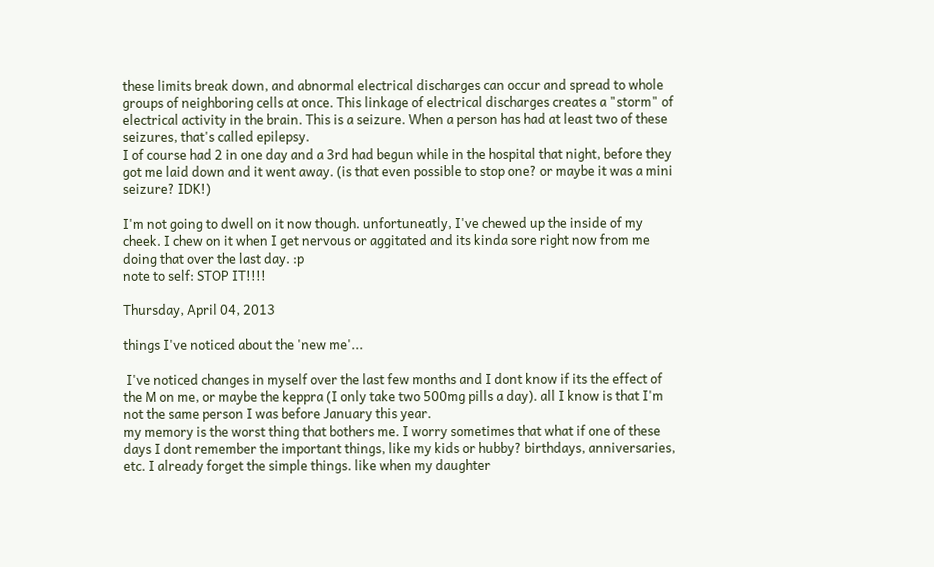these limits break down, and abnormal electrical discharges can occur and spread to whole groups of neighboring cells at once. This linkage of electrical discharges creates a "storm" of electrical activity in the brain. This is a seizure. When a person has had at least two of these seizures, that's called epilepsy.
I of course had 2 in one day and a 3rd had begun while in the hospital that night, before they got me laid down and it went away. (is that even possible to stop one? or maybe it was a mini seizure? IDK!)

I'm not going to dwell on it now though. unfortuneatly, I've chewed up the inside of my cheek. I chew on it when I get nervous or aggitated and its kinda sore right now from me doing that over the last day. :p
note to self: STOP IT!!!!

Thursday, April 04, 2013

things I've noticed about the 'new me'...

 I've noticed changes in myself over the last few months and I dont know if its the effect of the M on me, or maybe the keppra (I only take two 500mg pills a day). all I know is that I'm not the same person I was before January this year.
my memory is the worst thing that bothers me. I worry sometimes that what if one of these days I dont remember the important things, like my kids or hubby? birthdays, anniversaries, etc. I already forget the simple things. like when my daughter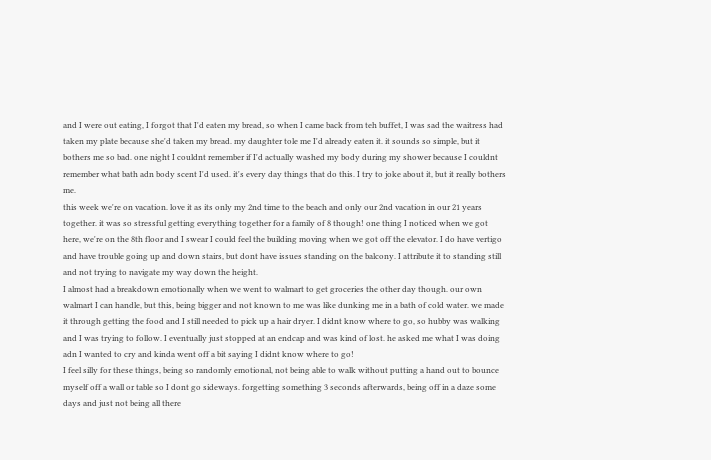and I were out eating, I forgot that I'd eaten my bread, so when I came back from teh buffet, I was sad the waitress had taken my plate because she'd taken my bread. my daughter tole me I'd already eaten it. it sounds so simple, but it bothers me so bad. one night I couldnt remember if I'd actually washed my body during my shower because I couldnt remember what bath adn body scent I'd used. it's every day things that do this. I try to joke about it, but it really bothers me.
this week we're on vacation. love it as its only my 2nd time to the beach and only our 2nd vacation in our 21 years together. it was so stressful getting everything together for a family of 8 though! one thing I noticed when we got here, we're on the 8th floor and I swear I could feel the building moving when we got off the elevator. I do have vertigo and have trouble going up and down stairs, but dont have issues standing on the balcony. I attribute it to standing still and not trying to navigate my way down the height.
I almost had a breakdown emotionally when we went to walmart to get groceries the other day though. our own walmart I can handle, but this, being bigger and not known to me was like dunking me in a bath of cold water. we made it through getting the food and I still needed to pick up a hair dryer. I didnt know where to go, so hubby was walking and I was trying to follow. I eventually just stopped at an endcap and was kind of lost. he asked me what I was doing adn I wanted to cry and kinda went off a bit saying I didnt know where to go!
I feel silly for these things, being so randomly emotional, not being able to walk without putting a hand out to bounce myself off a wall or table so I dont go sideways. forgetting something 3 seconds afterwards, being off in a daze some days and just not being all there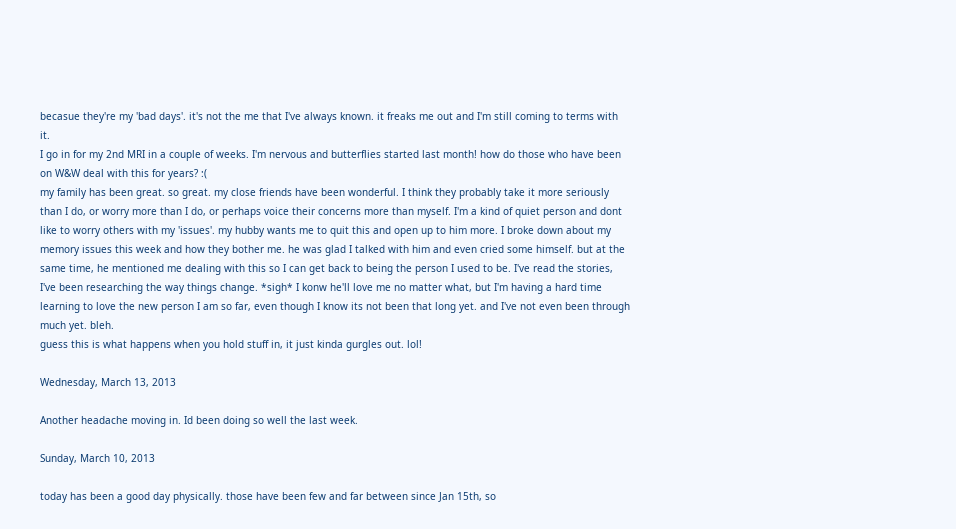becasue they're my 'bad days'. it's not the me that I've always known. it freaks me out and I'm still coming to terms with it.
I go in for my 2nd MRI in a couple of weeks. I'm nervous and butterflies started last month! how do those who have been on W&W deal with this for years? :(
my family has been great. so great. my close friends have been wonderful. I think they probably take it more seriously than I do, or worry more than I do, or perhaps voice their concerns more than myself. I'm a kind of quiet person and dont like to worry others with my 'issues'. my hubby wants me to quit this and open up to him more. I broke down about my memory issues this week and how they bother me. he was glad I talked with him and even cried some himself. but at the same time, he mentioned me dealing with this so I can get back to being the person I used to be. I've read the stories, I've been researching the way things change. *sigh* I konw he'll love me no matter what, but I'm having a hard time learning to love the new person I am so far, even though I know its not been that long yet. and I've not even been through much yet. bleh.
guess this is what happens when you hold stuff in, it just kinda gurgles out. lol!

Wednesday, March 13, 2013

Another headache moving in. Id been doing so well the last week.

Sunday, March 10, 2013

today has been a good day physically. those have been few and far between since Jan 15th, so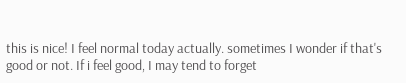this is nice! I feel normal today actually. sometimes I wonder if that's good or not. If i feel good, I may tend to forget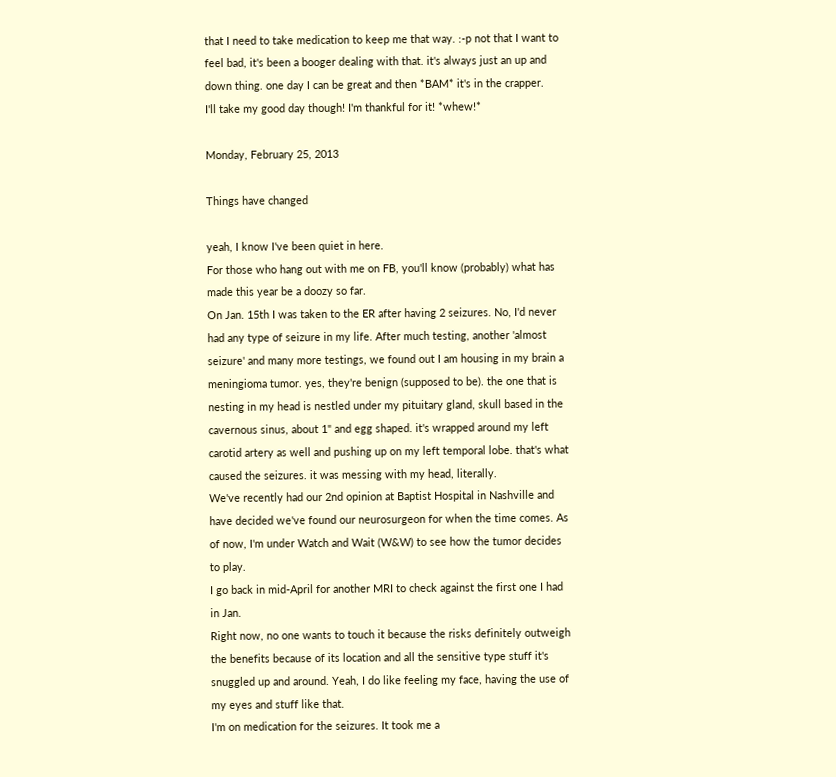that I need to take medication to keep me that way. :-p not that I want to feel bad, it's been a booger dealing with that. it's always just an up and down thing. one day I can be great and then *BAM* it's in the crapper.
I'll take my good day though! I'm thankful for it! *whew!*

Monday, February 25, 2013

Things have changed

yeah, I know I've been quiet in here.
For those who hang out with me on FB, you'll know (probably) what has made this year be a doozy so far.
On Jan. 15th I was taken to the ER after having 2 seizures. No, I'd never had any type of seizure in my life. After much testing, another 'almost seizure' and many more testings, we found out I am housing in my brain a meningioma tumor. yes, they're benign (supposed to be). the one that is nesting in my head is nestled under my pituitary gland, skull based in the cavernous sinus, about 1" and egg shaped. it's wrapped around my left carotid artery as well and pushing up on my left temporal lobe. that's what caused the seizures. it was messing with my head, literally.
We've recently had our 2nd opinion at Baptist Hospital in Nashville and have decided we've found our neurosurgeon for when the time comes. As of now, I'm under Watch and Wait (W&W) to see how the tumor decides to play.
I go back in mid-April for another MRI to check against the first one I had in Jan.
Right now, no one wants to touch it because the risks definitely outweigh the benefits because of its location and all the sensitive type stuff it's snuggled up and around. Yeah, I do like feeling my face, having the use of my eyes and stuff like that.
I'm on medication for the seizures. It took me a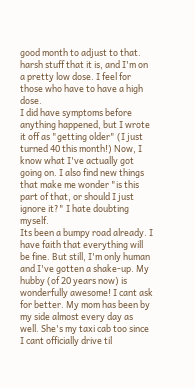good month to adjust to that. harsh stuff that it is, and I'm on a pretty low dose. I feel for those who have to have a high dose.
I did have symptoms before anything happened, but I wrote it off as "getting older" (I just turned 40 this month!) Now, I know what I've actually got going on. I also find new things that make me wonder "is this part of that, or should I just ignore it?" I hate doubting myself.
Its been a bumpy road already. I have faith that everything will be fine. But still, I'm only human and I've gotten a shake-up. My hubby (of 20 years now) is wonderfully awesome! I cant ask for better. My mom has been by my side almost every day as well. She's my taxi cab too since I cant officially drive til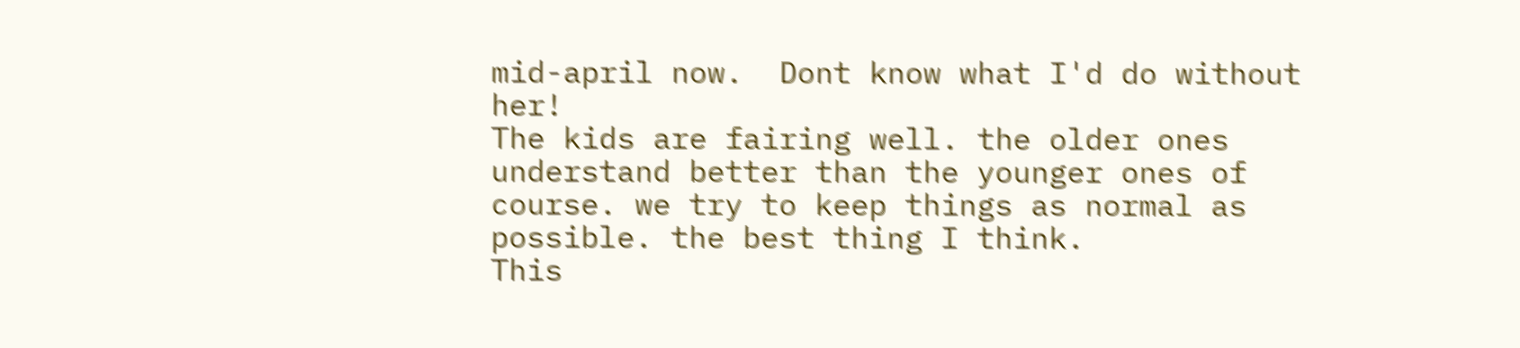mid-april now.  Dont know what I'd do without her!
The kids are fairing well. the older ones understand better than the younger ones of course. we try to keep things as normal as possible. the best thing I think.
This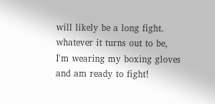will likely be a long fight. whatever it turns out to be, I'm wearing my boxing gloves and am ready to fight!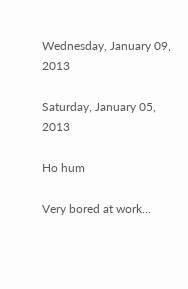Wednesday, January 09, 2013

Saturday, January 05, 2013

Ho hum

Very bored at work...